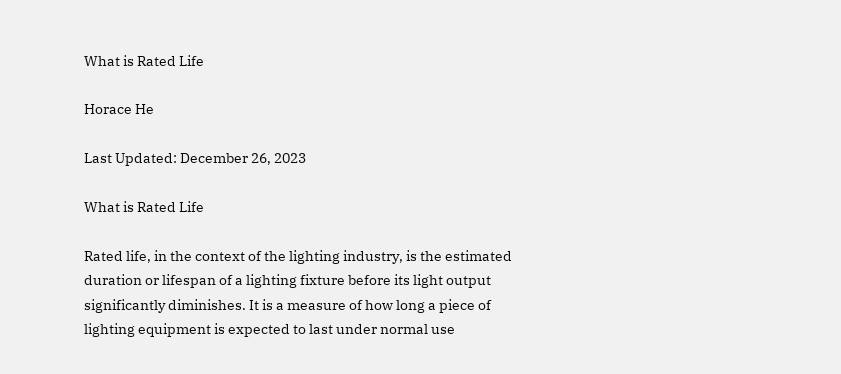What is Rated Life

Horace He

Last Updated: December 26, 2023

What is Rated Life

Rated life, in the context of the lighting industry, is the estimated duration or lifespan of a lighting fixture before its light output significantly diminishes. It is a measure of how long a piece of lighting equipment is expected to last under normal use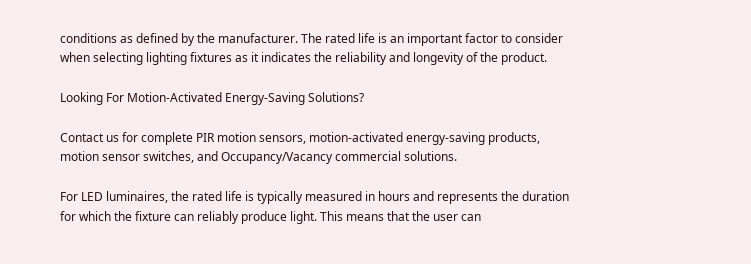conditions as defined by the manufacturer. The rated life is an important factor to consider when selecting lighting fixtures as it indicates the reliability and longevity of the product.

Looking For Motion-Activated Energy-Saving Solutions?

Contact us for complete PIR motion sensors, motion-activated energy-saving products, motion sensor switches, and Occupancy/Vacancy commercial solutions.

For LED luminaires, the rated life is typically measured in hours and represents the duration for which the fixture can reliably produce light. This means that the user can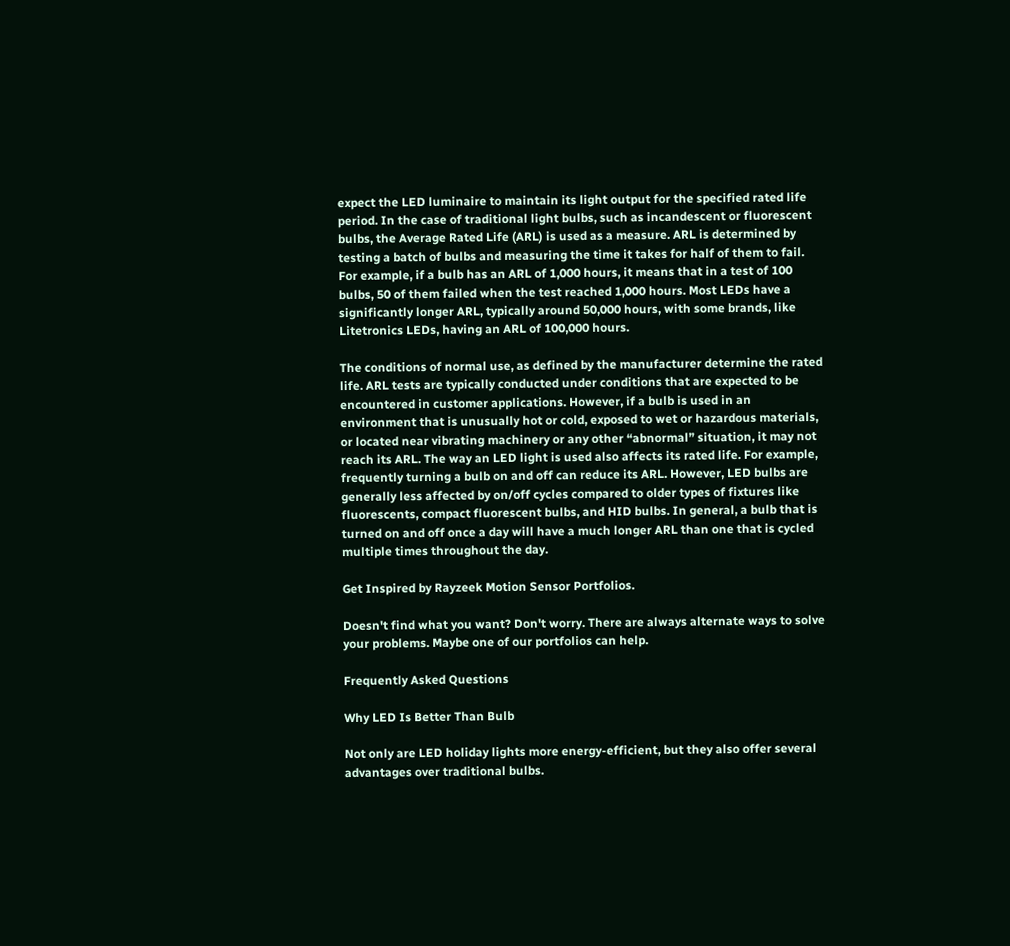expect the LED luminaire to maintain its light output for the specified rated life period. In the case of traditional light bulbs, such as incandescent or fluorescent bulbs, the Average Rated Life (ARL) is used as a measure. ARL is determined by testing a batch of bulbs and measuring the time it takes for half of them to fail. For example, if a bulb has an ARL of 1,000 hours, it means that in a test of 100 bulbs, 50 of them failed when the test reached 1,000 hours. Most LEDs have a significantly longer ARL, typically around 50,000 hours, with some brands, like Litetronics LEDs, having an ARL of 100,000 hours.

The conditions of normal use, as defined by the manufacturer determine the rated life. ARL tests are typically conducted under conditions that are expected to be encountered in customer applications. However, if a bulb is used in an environment that is unusually hot or cold, exposed to wet or hazardous materials, or located near vibrating machinery or any other “abnormal” situation, it may not reach its ARL. The way an LED light is used also affects its rated life. For example, frequently turning a bulb on and off can reduce its ARL. However, LED bulbs are generally less affected by on/off cycles compared to older types of fixtures like fluorescents, compact fluorescent bulbs, and HID bulbs. In general, a bulb that is turned on and off once a day will have a much longer ARL than one that is cycled multiple times throughout the day.

Get Inspired by Rayzeek Motion Sensor Portfolios.

Doesn't find what you want? Don't worry. There are always alternate ways to solve your problems. Maybe one of our portfolios can help.

Frequently Asked Questions

Why LED Is Better Than Bulb

Not only are LED holiday lights more energy-efficient, but they also offer several advantages over traditional bulbs.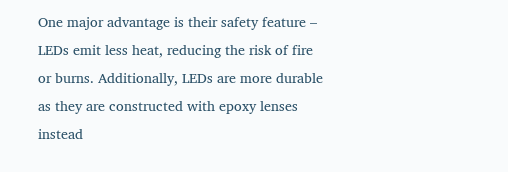One major advantage is their safety feature – LEDs emit less heat, reducing the risk of fire or burns. Additionally, LEDs are more durable as they are constructed with epoxy lenses instead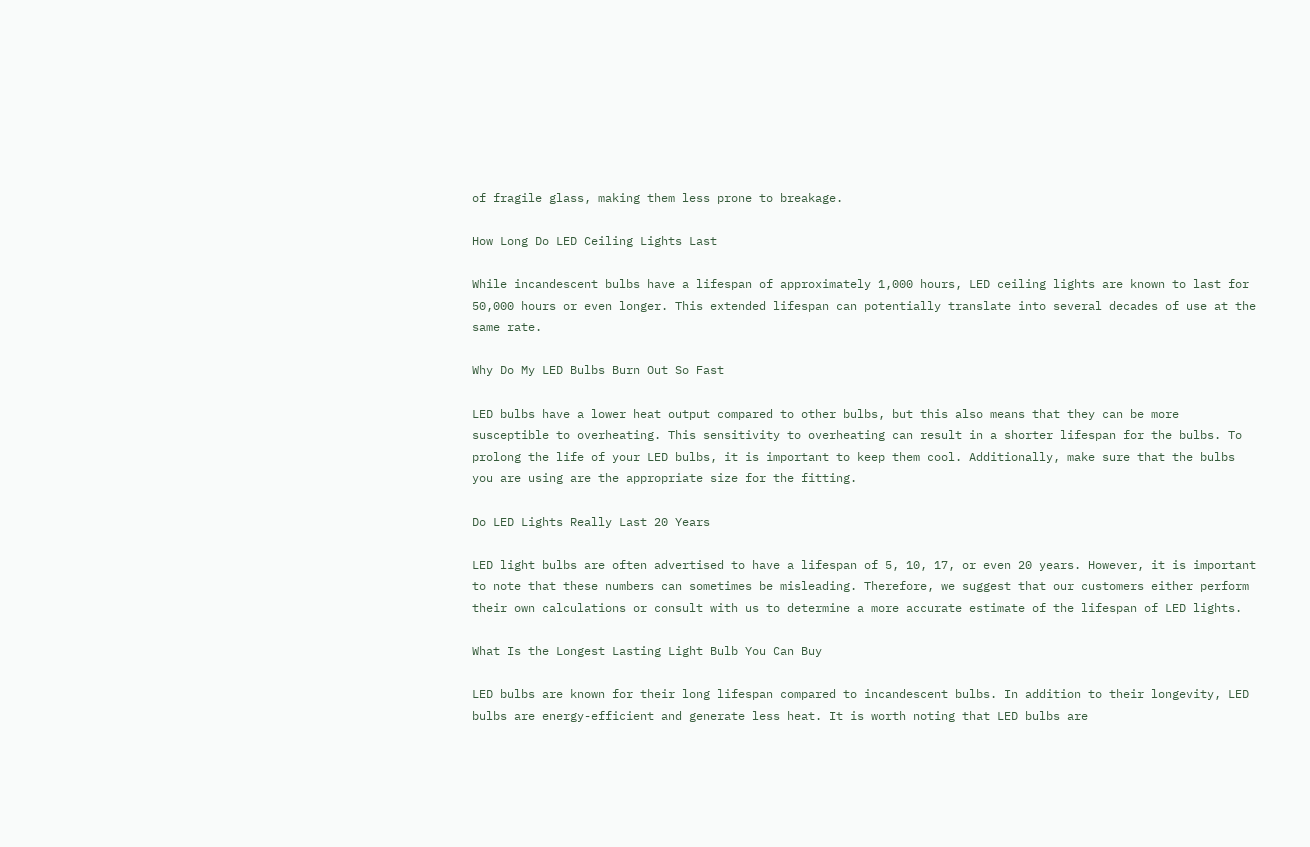of fragile glass, making them less prone to breakage.

How Long Do LED Ceiling Lights Last

While incandescent bulbs have a lifespan of approximately 1,000 hours, LED ceiling lights are known to last for 50,000 hours or even longer. This extended lifespan can potentially translate into several decades of use at the same rate.

Why Do My LED Bulbs Burn Out So Fast

LED bulbs have a lower heat output compared to other bulbs, but this also means that they can be more susceptible to overheating. This sensitivity to overheating can result in a shorter lifespan for the bulbs. To prolong the life of your LED bulbs, it is important to keep them cool. Additionally, make sure that the bulbs you are using are the appropriate size for the fitting.

Do LED Lights Really Last 20 Years

LED light bulbs are often advertised to have a lifespan of 5, 10, 17, or even 20 years. However, it is important to note that these numbers can sometimes be misleading. Therefore, we suggest that our customers either perform their own calculations or consult with us to determine a more accurate estimate of the lifespan of LED lights.

What Is the Longest Lasting Light Bulb You Can Buy

LED bulbs are known for their long lifespan compared to incandescent bulbs. In addition to their longevity, LED bulbs are energy-efficient and generate less heat. It is worth noting that LED bulbs are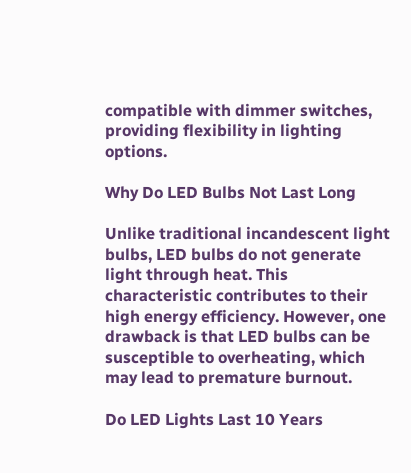compatible with dimmer switches, providing flexibility in lighting options.

Why Do LED Bulbs Not Last Long

Unlike traditional incandescent light bulbs, LED bulbs do not generate light through heat. This characteristic contributes to their high energy efficiency. However, one drawback is that LED bulbs can be susceptible to overheating, which may lead to premature burnout.

Do LED Lights Last 10 Years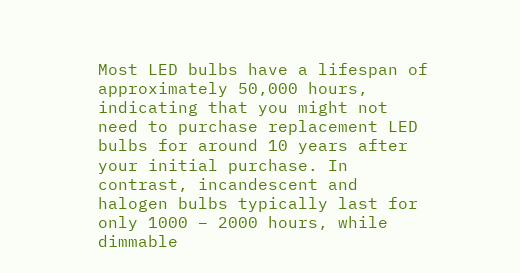Most LED bulbs have a lifespan of approximately 50,000 hours, indicating that you might not need to purchase replacement LED bulbs for around 10 years after your initial purchase. In contrast, incandescent and halogen bulbs typically last for only 1000 – 2000 hours, while dimmable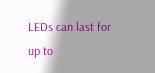LEDs can last for up to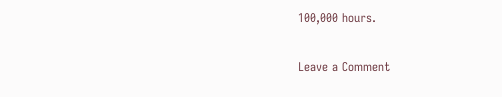100,000 hours.

Leave a Comment